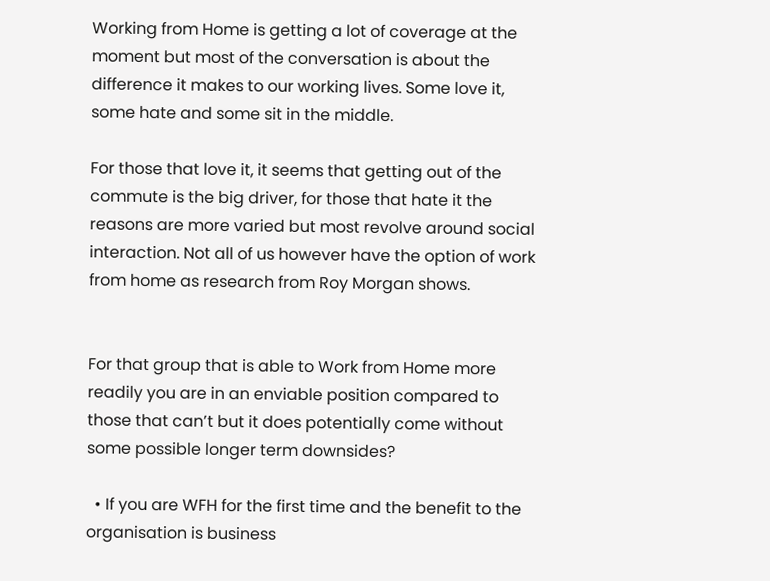Working from Home is getting a lot of coverage at the moment but most of the conversation is about the difference it makes to our working lives. Some love it, some hate and some sit in the middle.

For those that love it, it seems that getting out of the commute is the big driver, for those that hate it the reasons are more varied but most revolve around social interaction. Not all of us however have the option of work from home as research from Roy Morgan shows.


For that group that is able to Work from Home more readily you are in an enviable position compared to those that can’t but it does potentially come without some possible longer term downsides?

  • If you are WFH for the first time and the benefit to the organisation is business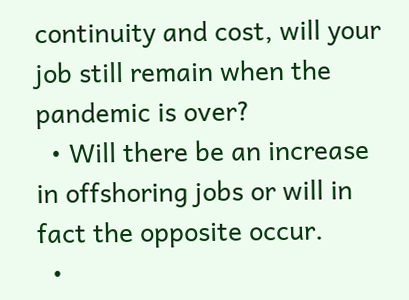continuity and cost, will your job still remain when the pandemic is over?
  • Will there be an increase in offshoring jobs or will in fact the opposite occur.
  •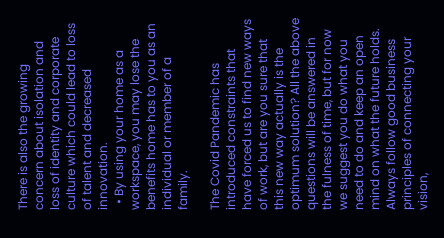There is also the growing concern about isolation and loss of identity and corporate culture which could lead to loss of talent and decreased innovation.
  • By using your home as a workspace, you may lose the benefits home has to you as an individual or member of a family.

The Covid Pandemic has introduced constraints that have forced us to find new ways of work, but are you sure that this new way actually is the optimum solution? All the above questions will be answered in the fulness of time, but for now we suggest you do what you need to do and keep an open mind on what the future holds. Always follow good business principles of connecting your vision,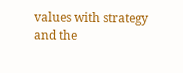values with strategy and the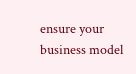ensure your business model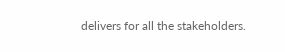delivers for all the stakeholders.